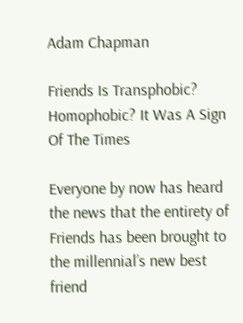Adam Chapman

Friends Is Transphobic? Homophobic? It Was A Sign Of The Times

Everyone by now has heard the news that the entirety of Friends has been brought to the millennial’s new best friend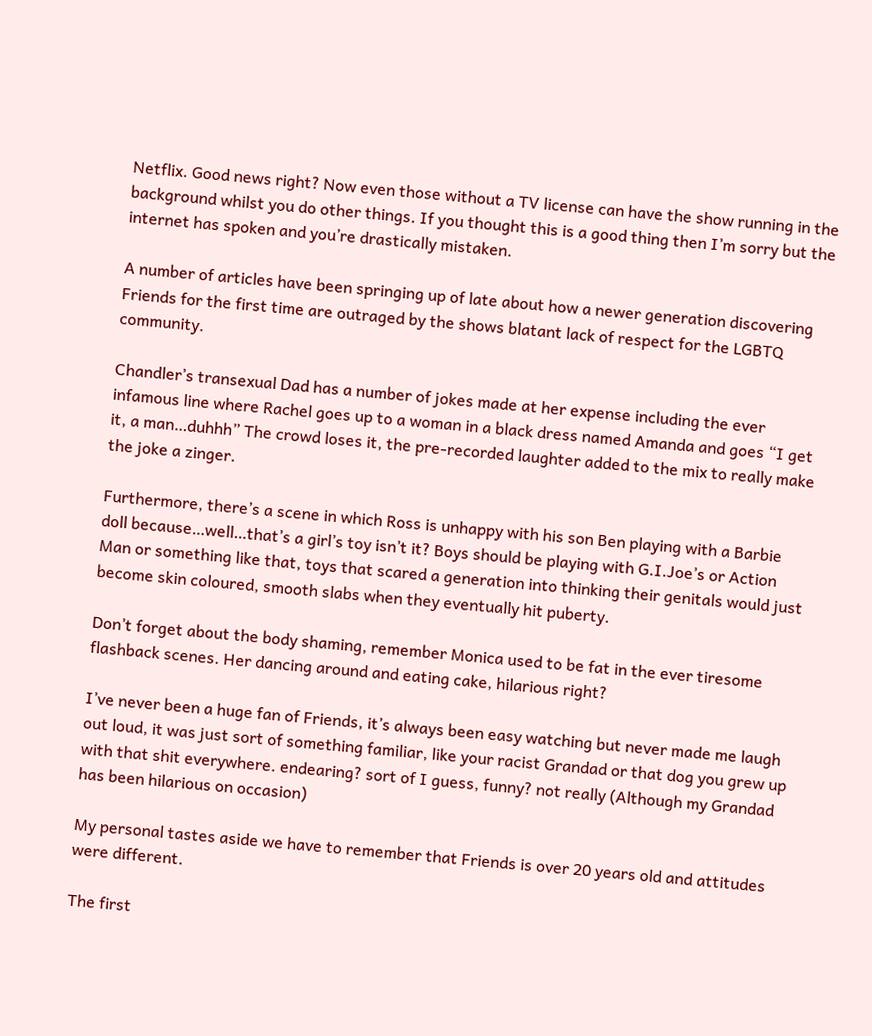Netflix. Good news right? Now even those without a TV license can have the show running in the background whilst you do other things. If you thought this is a good thing then I’m sorry but the internet has spoken and you’re drastically mistaken.

A number of articles have been springing up of late about how a newer generation discovering Friends for the first time are outraged by the shows blatant lack of respect for the LGBTQ community.

Chandler’s transexual Dad has a number of jokes made at her expense including the ever infamous line where Rachel goes up to a woman in a black dress named Amanda and goes “I get it, a man…duhhh” The crowd loses it, the pre-recorded laughter added to the mix to really make the joke a zinger.

Furthermore, there’s a scene in which Ross is unhappy with his son Ben playing with a Barbie doll because…well…that’s a girl’s toy isn’t it? Boys should be playing with G.I.Joe’s or Action Man or something like that, toys that scared a generation into thinking their genitals would just become skin coloured, smooth slabs when they eventually hit puberty.

Don’t forget about the body shaming, remember Monica used to be fat in the ever tiresome flashback scenes. Her dancing around and eating cake, hilarious right?

I’ve never been a huge fan of Friends, it’s always been easy watching but never made me laugh out loud, it was just sort of something familiar, like your racist Grandad or that dog you grew up with that shit everywhere. endearing? sort of I guess, funny? not really (Although my Grandad has been hilarious on occasion)

My personal tastes aside we have to remember that Friends is over 20 years old and attitudes were different.

The first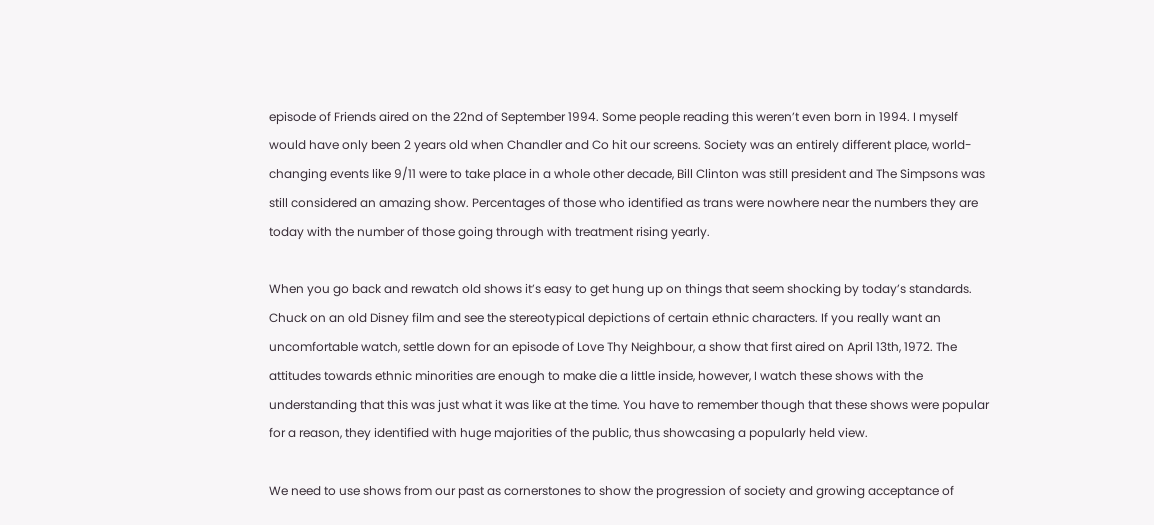episode of Friends aired on the 22nd of September 1994. Some people reading this weren’t even born in 1994. I myself would have only been 2 years old when Chandler and Co hit our screens. Society was an entirely different place, world-changing events like 9/11 were to take place in a whole other decade, Bill Clinton was still president and The Simpsons was still considered an amazing show. Percentages of those who identified as trans were nowhere near the numbers they are today with the number of those going through with treatment rising yearly.

When you go back and rewatch old shows it’s easy to get hung up on things that seem shocking by today’s standards. Chuck on an old Disney film and see the stereotypical depictions of certain ethnic characters. If you really want an uncomfortable watch, settle down for an episode of Love Thy Neighbour, a show that first aired on April 13th, 1972. The attitudes towards ethnic minorities are enough to make die a little inside, however, I watch these shows with the understanding that this was just what it was like at the time. You have to remember though that these shows were popular for a reason, they identified with huge majorities of the public, thus showcasing a popularly held view.

We need to use shows from our past as cornerstones to show the progression of society and growing acceptance of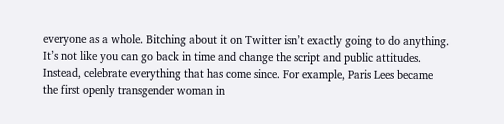everyone as a whole. Bitching about it on Twitter isn’t exactly going to do anything. It’s not like you can go back in time and change the script and public attitudes. Instead, celebrate everything that has come since. For example, Paris Lees became the first openly transgender woman in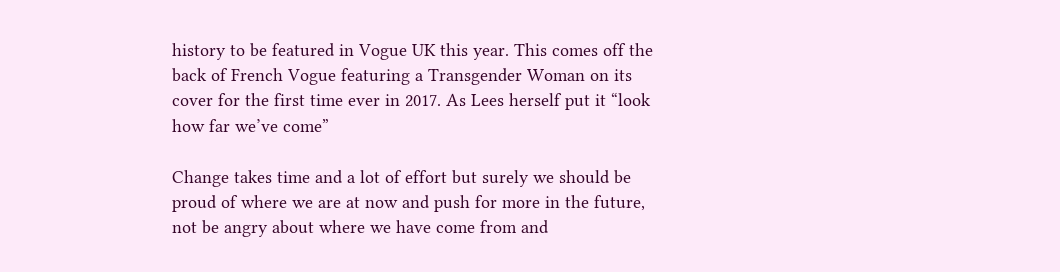history to be featured in Vogue UK this year. This comes off the back of French Vogue featuring a Transgender Woman on its cover for the first time ever in 2017. As Lees herself put it “look how far we’ve come”

Change takes time and a lot of effort but surely we should be proud of where we are at now and push for more in the future, not be angry about where we have come from and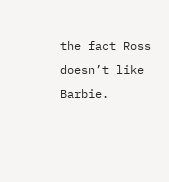the fact Ross doesn’t like Barbie.